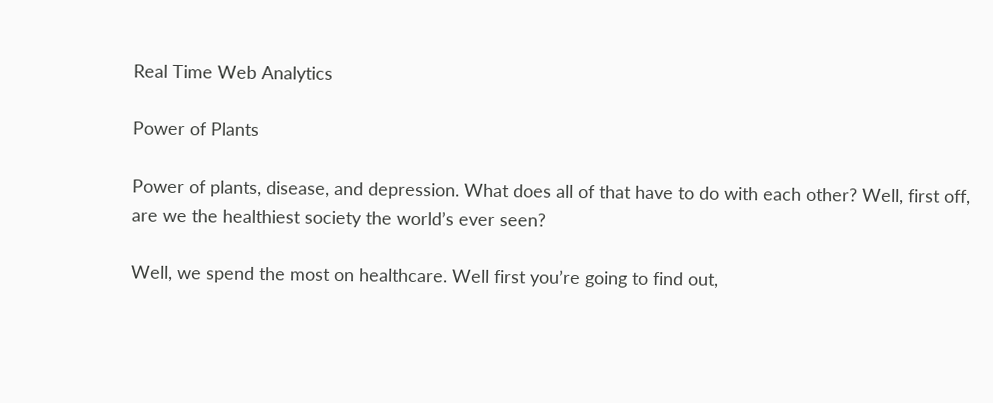Real Time Web Analytics

Power of Plants

Power of plants, disease, and depression. What does all of that have to do with each other? Well, first off, are we the healthiest society the world’s ever seen?

Well, we spend the most on healthcare. Well first you’re going to find out,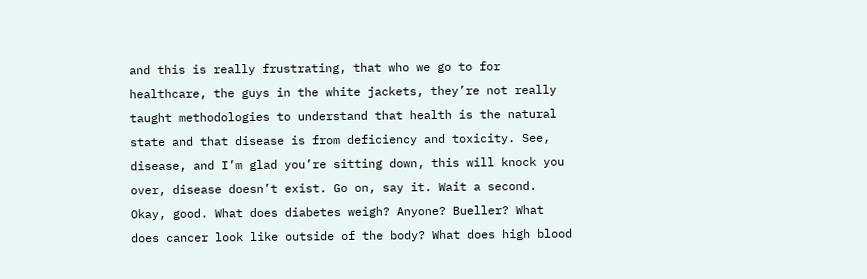and this is really frustrating, that who we go to for healthcare, the guys in the white jackets, they’re not really taught methodologies to understand that health is the natural state and that disease is from deficiency and toxicity. See, disease, and I’m glad you’re sitting down, this will knock you over, disease doesn’t exist. Go on, say it. Wait a second. Okay, good. What does diabetes weigh? Anyone? Bueller? What does cancer look like outside of the body? What does high blood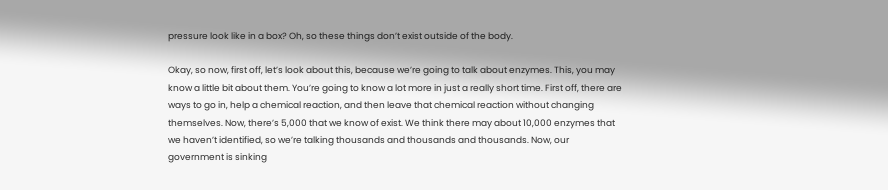pressure look like in a box? Oh, so these things don’t exist outside of the body.

Okay, so now, first off, let’s look about this, because we’re going to talk about enzymes. This, you may know a little bit about them. You’re going to know a lot more in just a really short time. First off, there are ways to go in, help a chemical reaction, and then leave that chemical reaction without changing themselves. Now, there’s 5,000 that we know of exist. We think there may about 10,000 enzymes that we haven’t identified, so we’re talking thousands and thousands and thousands. Now, our government is sinking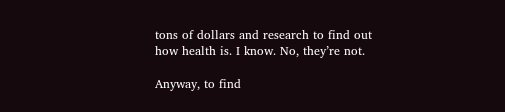tons of dollars and research to find out how health is. I know. No, they’re not.

Anyway, to find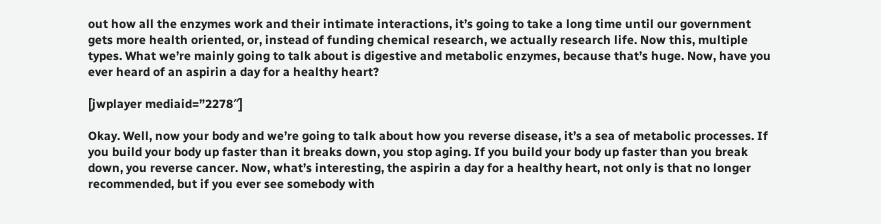out how all the enzymes work and their intimate interactions, it’s going to take a long time until our government gets more health oriented, or, instead of funding chemical research, we actually research life. Now this, multiple types. What we’re mainly going to talk about is digestive and metabolic enzymes, because that’s huge. Now, have you ever heard of an aspirin a day for a healthy heart?

[jwplayer mediaid=”2278″]

Okay. Well, now your body and we’re going to talk about how you reverse disease, it’s a sea of metabolic processes. If you build your body up faster than it breaks down, you stop aging. If you build your body up faster than you break down, you reverse cancer. Now, what’s interesting, the aspirin a day for a healthy heart, not only is that no longer recommended, but if you ever see somebody with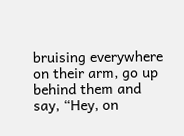bruising everywhere on their arm, go up behind them and say, “Hey, on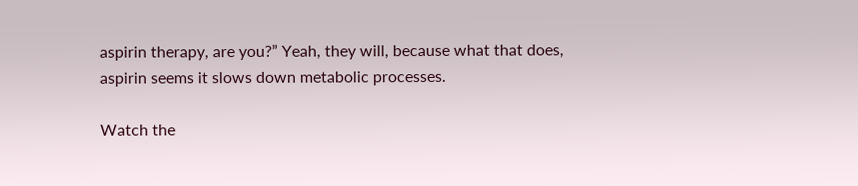aspirin therapy, are you?” Yeah, they will, because what that does, aspirin seems it slows down metabolic processes.

Watch the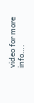video for more info….